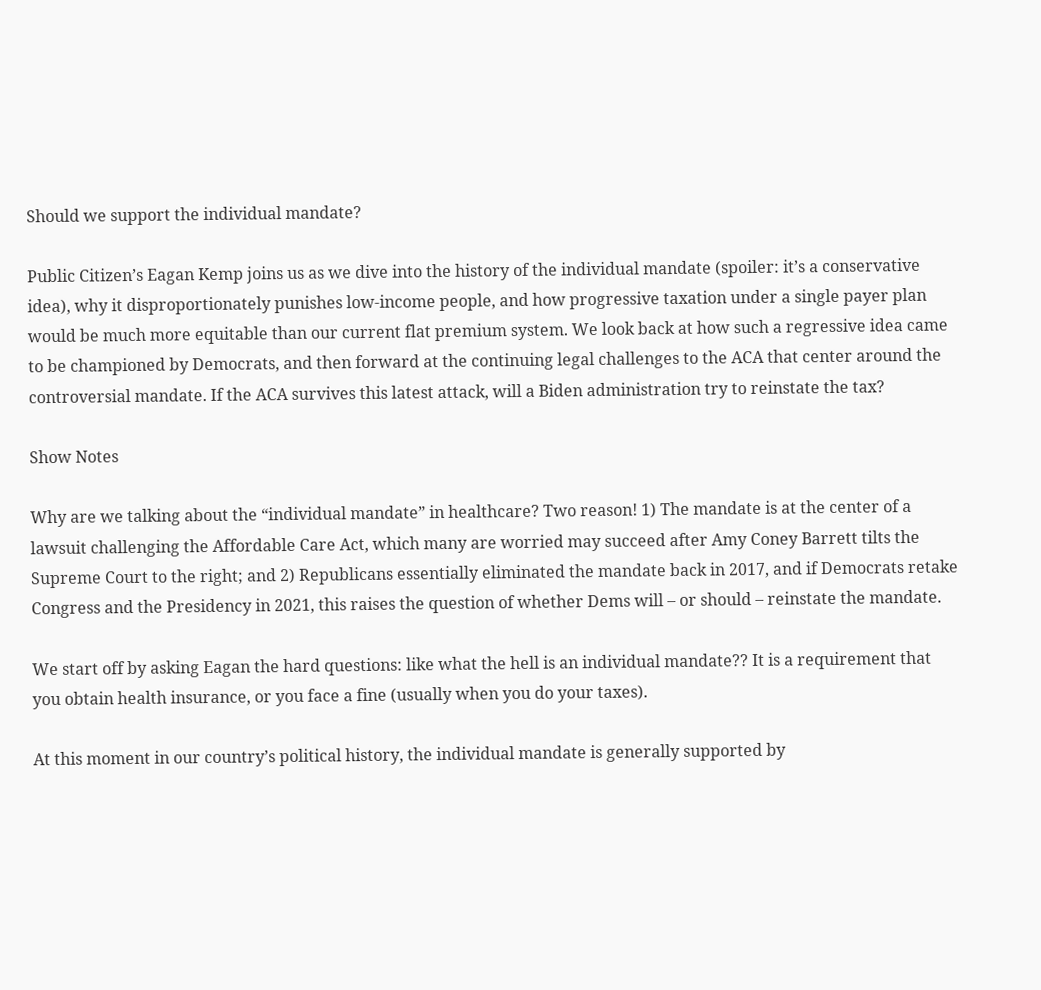Should we support the individual mandate?

Public Citizen’s Eagan Kemp joins us as we dive into the history of the individual mandate (spoiler: it’s a conservative idea), why it disproportionately punishes low-income people, and how progressive taxation under a single payer plan would be much more equitable than our current flat premium system. We look back at how such a regressive idea came to be championed by Democrats, and then forward at the continuing legal challenges to the ACA that center around the controversial mandate. If the ACA survives this latest attack, will a Biden administration try to reinstate the tax?

Show Notes

Why are we talking about the “individual mandate” in healthcare? Two reason! 1) The mandate is at the center of a lawsuit challenging the Affordable Care Act, which many are worried may succeed after Amy Coney Barrett tilts the Supreme Court to the right; and 2) Republicans essentially eliminated the mandate back in 2017, and if Democrats retake Congress and the Presidency in 2021, this raises the question of whether Dems will – or should – reinstate the mandate.

We start off by asking Eagan the hard questions: like what the hell is an individual mandate?? It is a requirement that you obtain health insurance, or you face a fine (usually when you do your taxes).

At this moment in our country’s political history, the individual mandate is generally supported by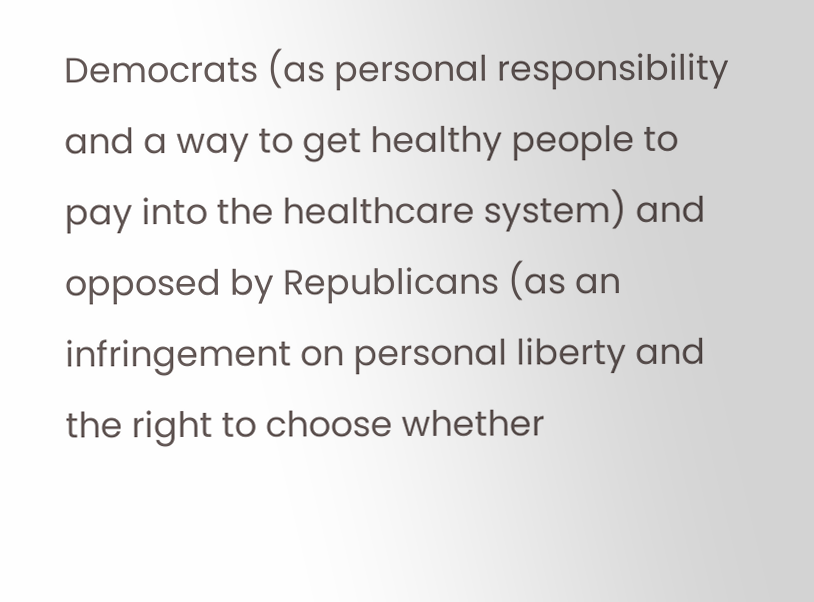Democrats (as personal responsibility and a way to get healthy people to pay into the healthcare system) and opposed by Republicans (as an infringement on personal liberty and the right to choose whether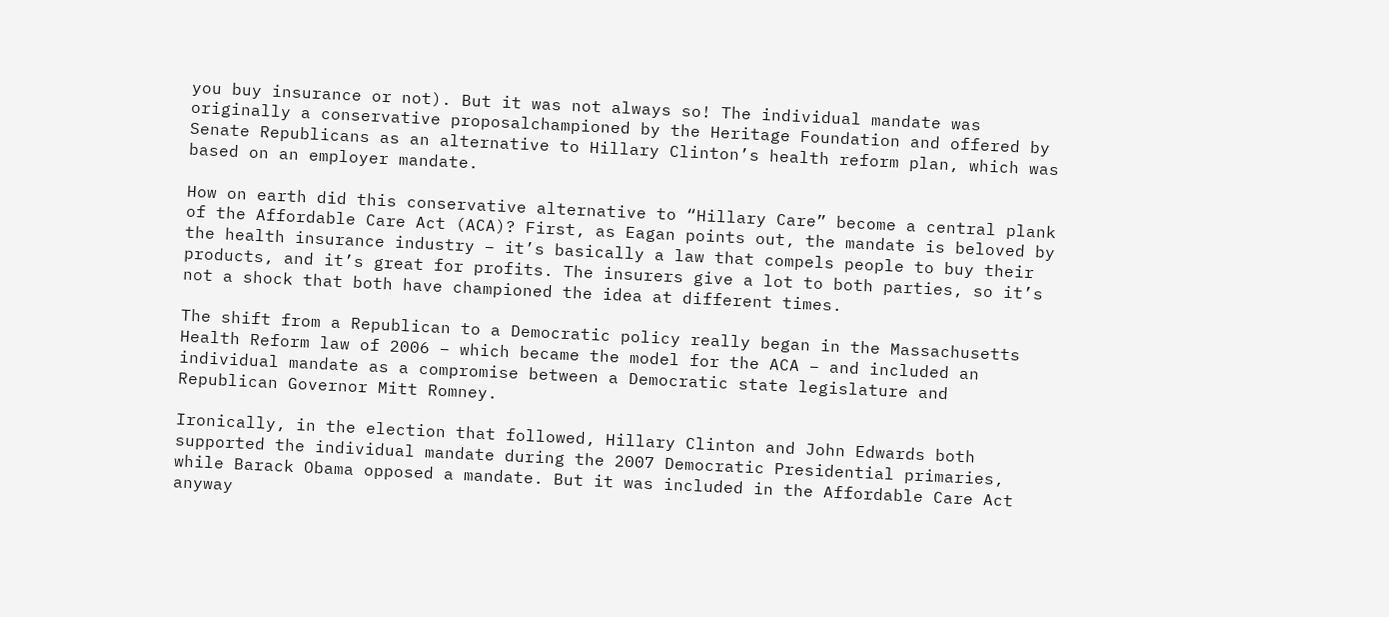you buy insurance or not). But it was not always so! The individual mandate was originally a conservative proposalchampioned by the Heritage Foundation and offered by Senate Republicans as an alternative to Hillary Clinton’s health reform plan, which was based on an employer mandate.

How on earth did this conservative alternative to “Hillary Care” become a central plank of the Affordable Care Act (ACA)? First, as Eagan points out, the mandate is beloved by the health insurance industry – it’s basically a law that compels people to buy their products, and it’s great for profits. The insurers give a lot to both parties, so it’s not a shock that both have championed the idea at different times.

The shift from a Republican to a Democratic policy really began in the Massachusetts Health Reform law of 2006 – which became the model for the ACA – and included an individual mandate as a compromise between a Democratic state legislature and Republican Governor Mitt Romney.

Ironically, in the election that followed, Hillary Clinton and John Edwards both supported the individual mandate during the 2007 Democratic Presidential primaries, while Barack Obama opposed a mandate. But it was included in the Affordable Care Act anyway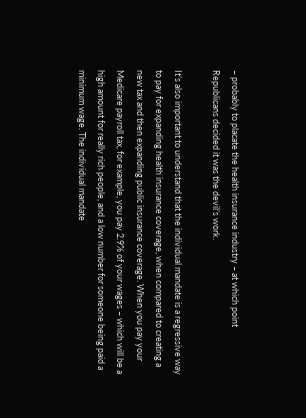– probably to placate the health insurance industry – at which point Republicans decided it was the devil’s work.

It’s also important to understand that the individual mandate is a regressive way to pay for expanding health insurance coverage, when compared to creating a new tax and then expanding public insurance coverage. When you pay your Medicare payroll tax, for example, you pay 2.9% of your wages – which will be a high amount for really rich people, and a low number for someone being paid a minimum wage. The individual mandate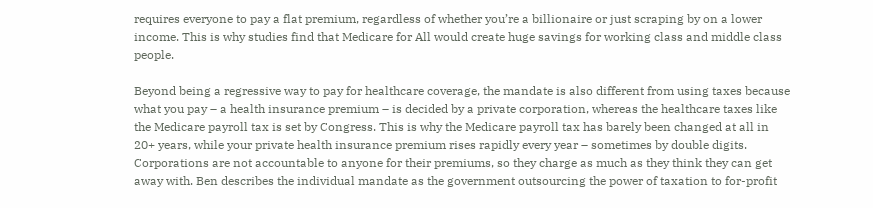requires everyone to pay a flat premium, regardless of whether you’re a billionaire or just scraping by on a lower income. This is why studies find that Medicare for All would create huge savings for working class and middle class people.

Beyond being a regressive way to pay for healthcare coverage, the mandate is also different from using taxes because what you pay – a health insurance premium – is decided by a private corporation, whereas the healthcare taxes like the Medicare payroll tax is set by Congress. This is why the Medicare payroll tax has barely been changed at all in 20+ years, while your private health insurance premium rises rapidly every year – sometimes by double digits. Corporations are not accountable to anyone for their premiums, so they charge as much as they think they can get away with. Ben describes the individual mandate as the government outsourcing the power of taxation to for-profit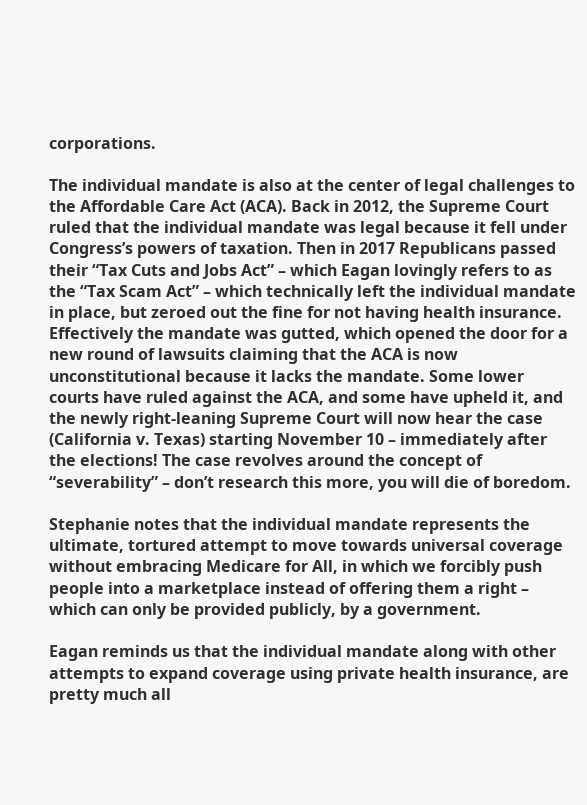corporations.

The individual mandate is also at the center of legal challenges to the Affordable Care Act (ACA). Back in 2012, the Supreme Court ruled that the individual mandate was legal because it fell under Congress’s powers of taxation. Then in 2017 Republicans passed their “Tax Cuts and Jobs Act” – which Eagan lovingly refers to as the “Tax Scam Act” – which technically left the individual mandate in place, but zeroed out the fine for not having health insurance. Effectively the mandate was gutted, which opened the door for a new round of lawsuits claiming that the ACA is now unconstitutional because it lacks the mandate. Some lower courts have ruled against the ACA, and some have upheld it, and the newly right-leaning Supreme Court will now hear the case (California v. Texas) starting November 10 – immediately after the elections! The case revolves around the concept of “severability” – don’t research this more, you will die of boredom.

Stephanie notes that the individual mandate represents the ultimate, tortured attempt to move towards universal coverage without embracing Medicare for All, in which we forcibly push people into a marketplace instead of offering them a right – which can only be provided publicly, by a government.

Eagan reminds us that the individual mandate along with other attempts to expand coverage using private health insurance, are pretty much all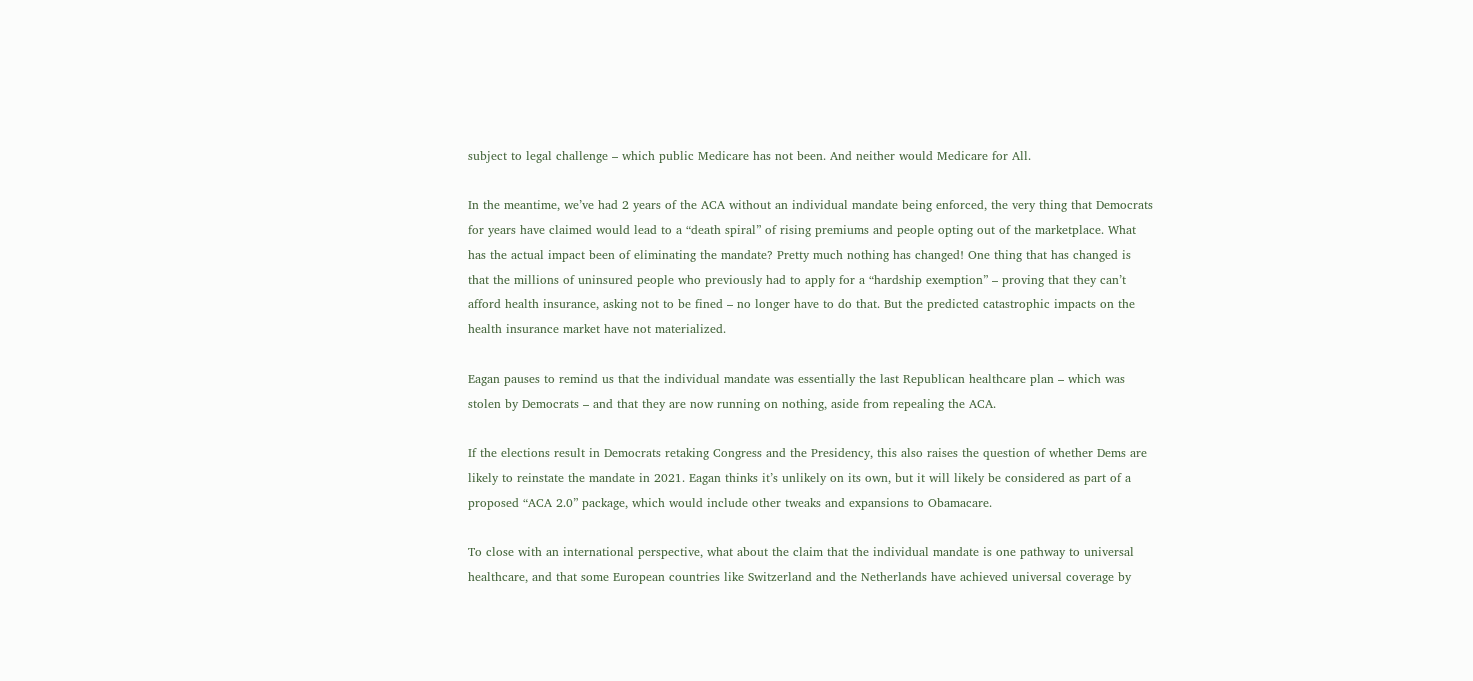subject to legal challenge – which public Medicare has not been. And neither would Medicare for All.

In the meantime, we’ve had 2 years of the ACA without an individual mandate being enforced, the very thing that Democrats for years have claimed would lead to a “death spiral” of rising premiums and people opting out of the marketplace. What has the actual impact been of eliminating the mandate? Pretty much nothing has changed! One thing that has changed is that the millions of uninsured people who previously had to apply for a “hardship exemption” – proving that they can’t afford health insurance, asking not to be fined – no longer have to do that. But the predicted catastrophic impacts on the health insurance market have not materialized.

Eagan pauses to remind us that the individual mandate was essentially the last Republican healthcare plan – which was stolen by Democrats – and that they are now running on nothing, aside from repealing the ACA.

If the elections result in Democrats retaking Congress and the Presidency, this also raises the question of whether Dems are likely to reinstate the mandate in 2021. Eagan thinks it’s unlikely on its own, but it will likely be considered as part of a proposed “ACA 2.0” package, which would include other tweaks and expansions to Obamacare.

To close with an international perspective, what about the claim that the individual mandate is one pathway to universal healthcare, and that some European countries like Switzerland and the Netherlands have achieved universal coverage by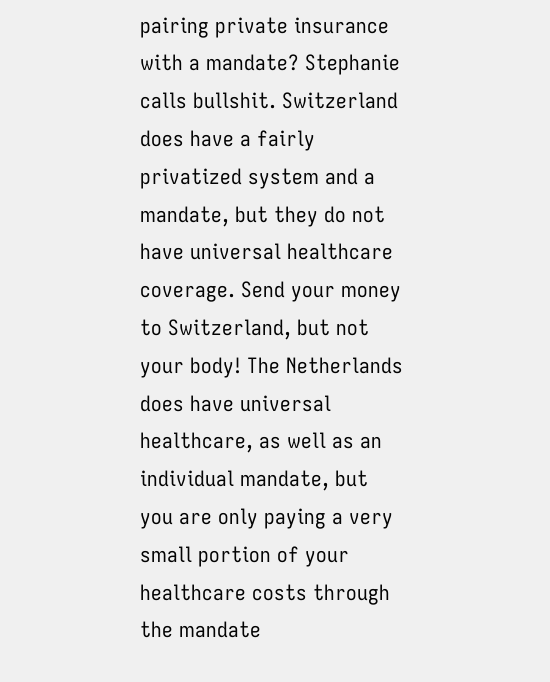pairing private insurance with a mandate? Stephanie calls bullshit. Switzerland does have a fairly privatized system and a mandate, but they do not have universal healthcare coverage. Send your money to Switzerland, but not your body! The Netherlands does have universal healthcare, as well as an individual mandate, but you are only paying a very small portion of your healthcare costs through the mandate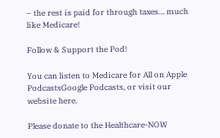– the rest is paid for through taxes… much like Medicare!

Follow & Support the Pod!

You can listen to Medicare for All on Apple PodcastsGoogle Podcasts, or visit our website here.

Please donate to the Healthcare-NOW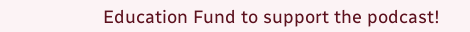Education Fund to support the podcast!